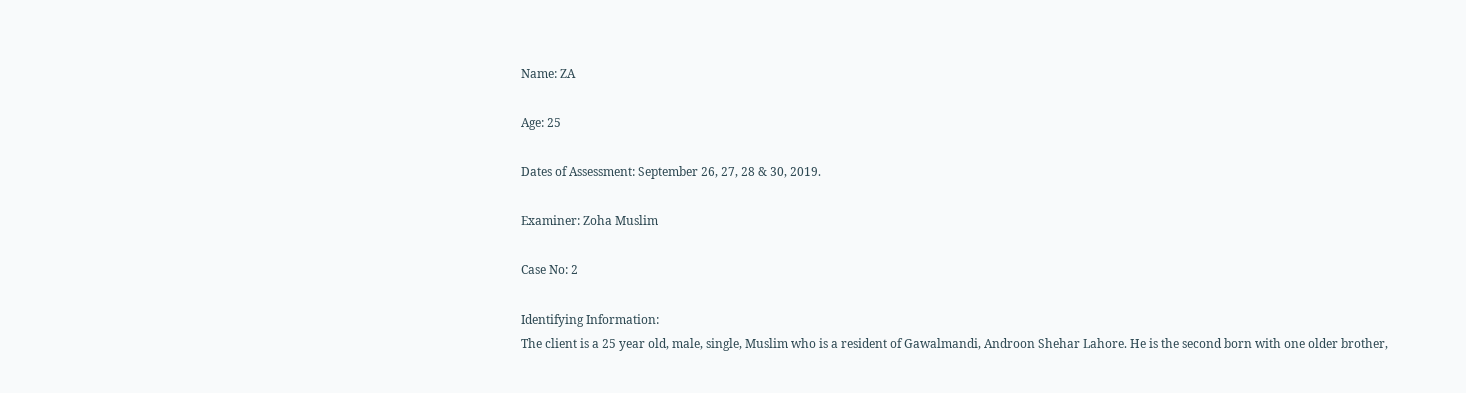Name: ZA

Age: 25

Dates of Assessment: September 26, 27, 28 & 30, 2019.

Examiner: Zoha Muslim

Case No: 2

Identifying Information:
The client is a 25 year old, male, single, Muslim who is a resident of Gawalmandi, Androon Shehar Lahore. He is the second born with one older brother,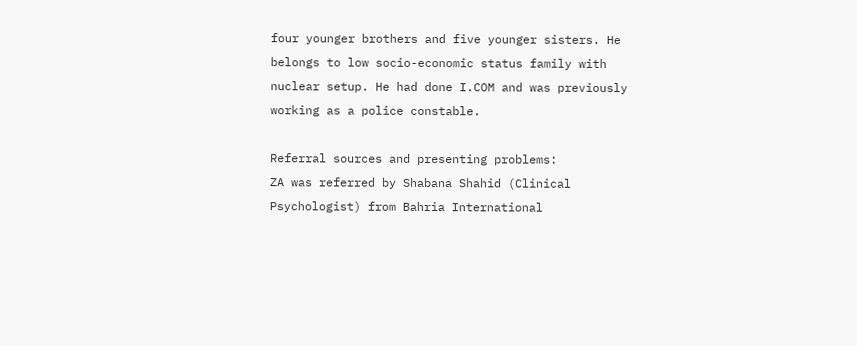four younger brothers and five younger sisters. He belongs to low socio-economic status family with nuclear setup. He had done I.COM and was previously working as a police constable.

Referral sources and presenting problems:
ZA was referred by Shabana Shahid (Clinical Psychologist) from Bahria International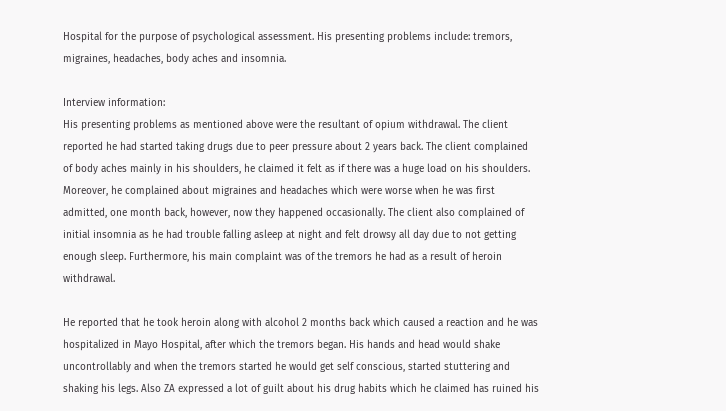Hospital for the purpose of psychological assessment. His presenting problems include: tremors, migraines, headaches, body aches and insomnia.

Interview information:
His presenting problems as mentioned above were the resultant of opium withdrawal. The client reported he had started taking drugs due to peer pressure about 2 years back. The client complained of body aches mainly in his shoulders, he claimed it felt as if there was a huge load on his shoulders. Moreover, he complained about migraines and headaches which were worse when he was first admitted, one month back, however, now they happened occasionally. The client also complained of initial insomnia as he had trouble falling asleep at night and felt drowsy all day due to not getting enough sleep. Furthermore, his main complaint was of the tremors he had as a result of heroin withdrawal.

He reported that he took heroin along with alcohol 2 months back which caused a reaction and he was hospitalized in Mayo Hospital, after which the tremors began. His hands and head would shake uncontrollably and when the tremors started he would get self conscious, started stuttering and shaking his legs. Also ZA expressed a lot of guilt about his drug habits which he claimed has ruined his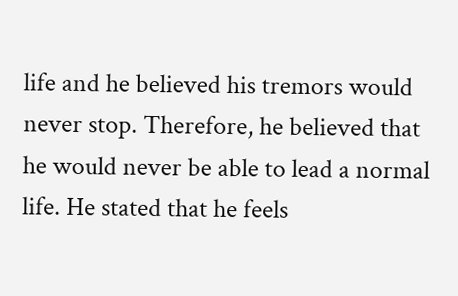life and he believed his tremors would never stop. Therefore, he believed that he would never be able to lead a normal life. He stated that he feels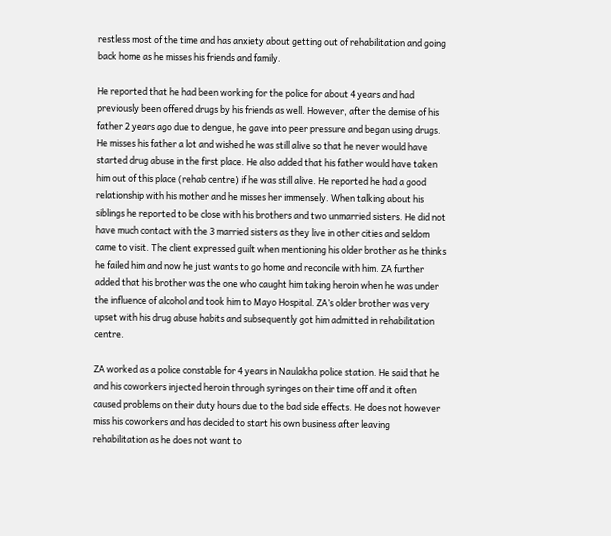restless most of the time and has anxiety about getting out of rehabilitation and going back home as he misses his friends and family.

He reported that he had been working for the police for about 4 years and had previously been offered drugs by his friends as well. However, after the demise of his father 2 years ago due to dengue, he gave into peer pressure and began using drugs. He misses his father a lot and wished he was still alive so that he never would have started drug abuse in the first place. He also added that his father would have taken him out of this place (rehab centre) if he was still alive. He reported he had a good relationship with his mother and he misses her immensely. When talking about his siblings he reported to be close with his brothers and two unmarried sisters. He did not have much contact with the 3 married sisters as they live in other cities and seldom came to visit. The client expressed guilt when mentioning his older brother as he thinks he failed him and now he just wants to go home and reconcile with him. ZA further added that his brother was the one who caught him taking heroin when he was under the influence of alcohol and took him to Mayo Hospital. ZA’s older brother was very upset with his drug abuse habits and subsequently got him admitted in rehabilitation centre.

ZA worked as a police constable for 4 years in Naulakha police station. He said that he and his coworkers injected heroin through syringes on their time off and it often caused problems on their duty hours due to the bad side effects. He does not however miss his coworkers and has decided to start his own business after leaving rehabilitation as he does not want to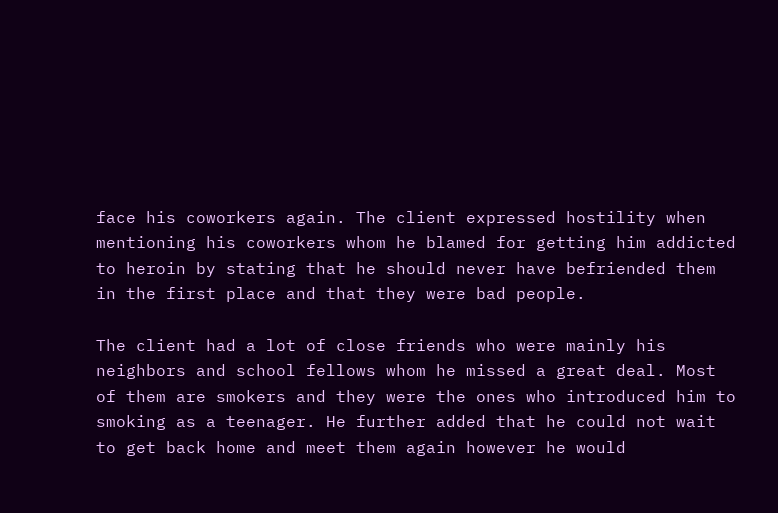face his coworkers again. The client expressed hostility when mentioning his coworkers whom he blamed for getting him addicted to heroin by stating that he should never have befriended them in the first place and that they were bad people.

The client had a lot of close friends who were mainly his neighbors and school fellows whom he missed a great deal. Most of them are smokers and they were the ones who introduced him to smoking as a teenager. He further added that he could not wait to get back home and meet them again however he would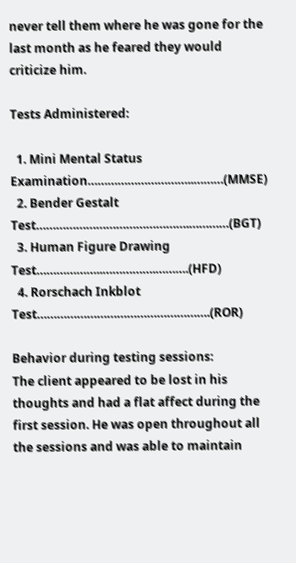never tell them where he was gone for the last month as he feared they would criticize him.

Tests Administered:

  1. Mini Mental Status Examination…………………………..………(MMSE)
  2. Bender Gestalt Test……………………………………….…………(BGT)
  3. Human Figure Drawing Test………………..…………….……….(HFD)
  4. Rorschach Inkblot Test…………………………………………….(ROR)

Behavior during testing sessions:
The client appeared to be lost in his thoughts and had a flat affect during the first session. He was open throughout all the sessions and was able to maintain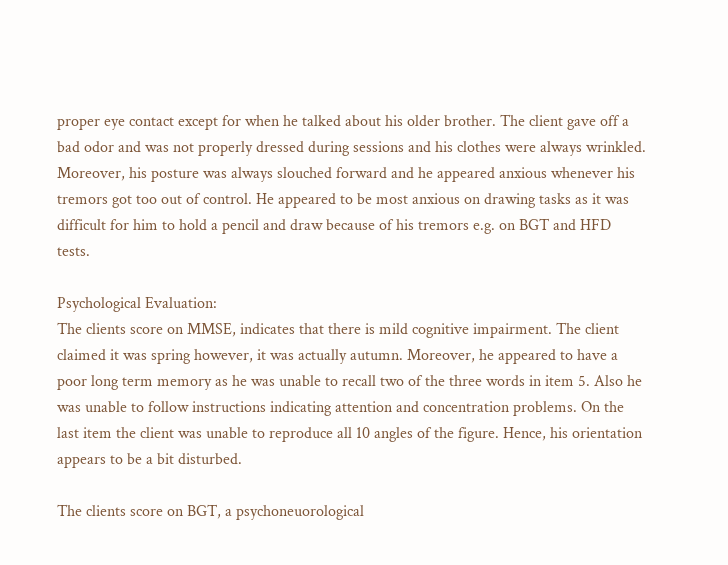proper eye contact except for when he talked about his older brother. The client gave off a bad odor and was not properly dressed during sessions and his clothes were always wrinkled. Moreover, his posture was always slouched forward and he appeared anxious whenever his tremors got too out of control. He appeared to be most anxious on drawing tasks as it was difficult for him to hold a pencil and draw because of his tremors e.g. on BGT and HFD tests.

Psychological Evaluation:
The clients score on MMSE, indicates that there is mild cognitive impairment. The client claimed it was spring however, it was actually autumn. Moreover, he appeared to have a poor long term memory as he was unable to recall two of the three words in item 5. Also he was unable to follow instructions indicating attention and concentration problems. On the last item the client was unable to reproduce all 10 angles of the figure. Hence, his orientation appears to be a bit disturbed.

The clients score on BGT, a psychoneuorological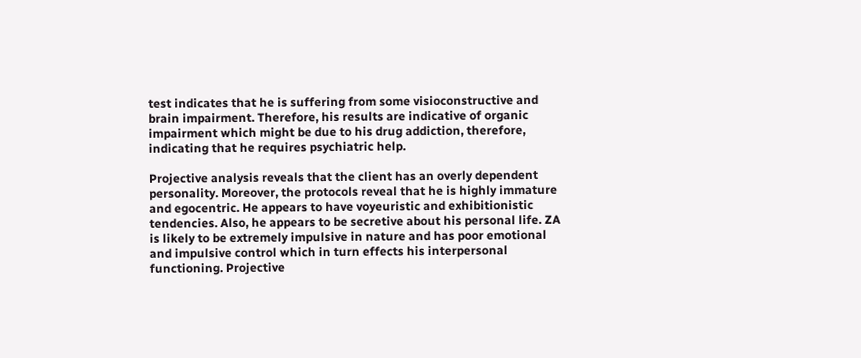test indicates that he is suffering from some visioconstructive and brain impairment. Therefore, his results are indicative of organic impairment which might be due to his drug addiction, therefore, indicating that he requires psychiatric help.

Projective analysis reveals that the client has an overly dependent personality. Moreover, the protocols reveal that he is highly immature and egocentric. He appears to have voyeuristic and exhibitionistic tendencies. Also, he appears to be secretive about his personal life. ZA is likely to be extremely impulsive in nature and has poor emotional and impulsive control which in turn effects his interpersonal functioning. Projective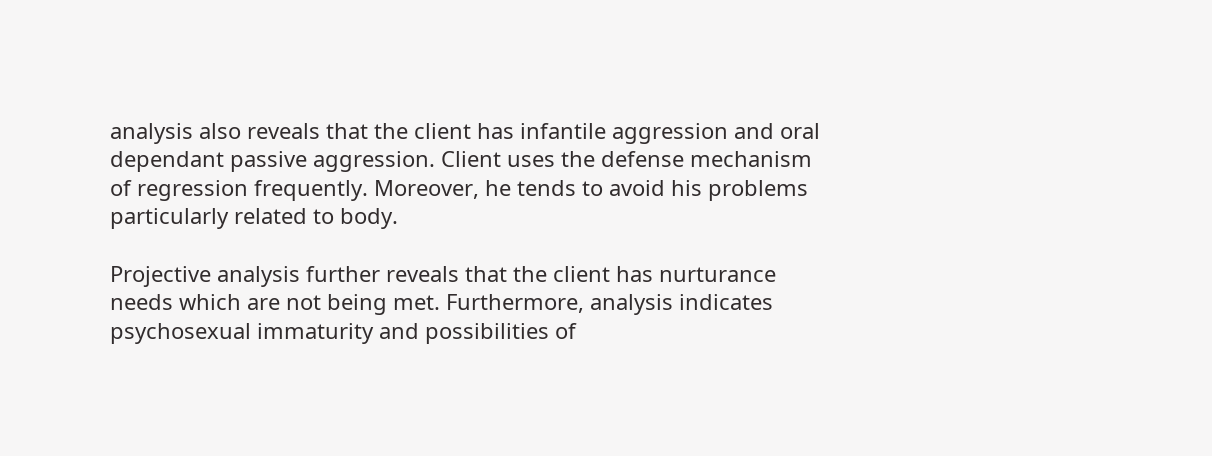analysis also reveals that the client has infantile aggression and oral dependant passive aggression. Client uses the defense mechanism of regression frequently. Moreover, he tends to avoid his problems particularly related to body.

Projective analysis further reveals that the client has nurturance needs which are not being met. Furthermore, analysis indicates psychosexual immaturity and possibilities of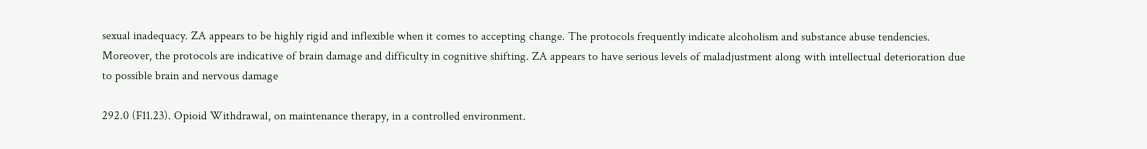sexual inadequacy. ZA appears to be highly rigid and inflexible when it comes to accepting change. The protocols frequently indicate alcoholism and substance abuse tendencies. Moreover, the protocols are indicative of brain damage and difficulty in cognitive shifting. ZA appears to have serious levels of maladjustment along with intellectual deterioration due to possible brain and nervous damage

292.0 (F11.23). Opioid Withdrawal, on maintenance therapy, in a controlled environment.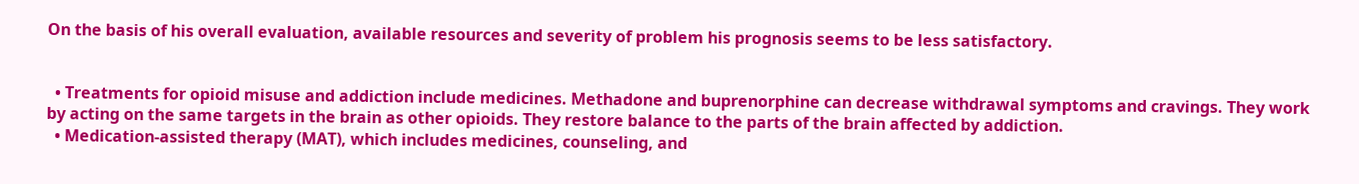On the basis of his overall evaluation, available resources and severity of problem his prognosis seems to be less satisfactory.


  • Treatments for opioid misuse and addiction include medicines. Methadone and buprenorphine can decrease withdrawal symptoms and cravings. They work by acting on the same targets in the brain as other opioids. They restore balance to the parts of the brain affected by addiction.
  • Medication-assisted therapy (MAT), which includes medicines, counseling, and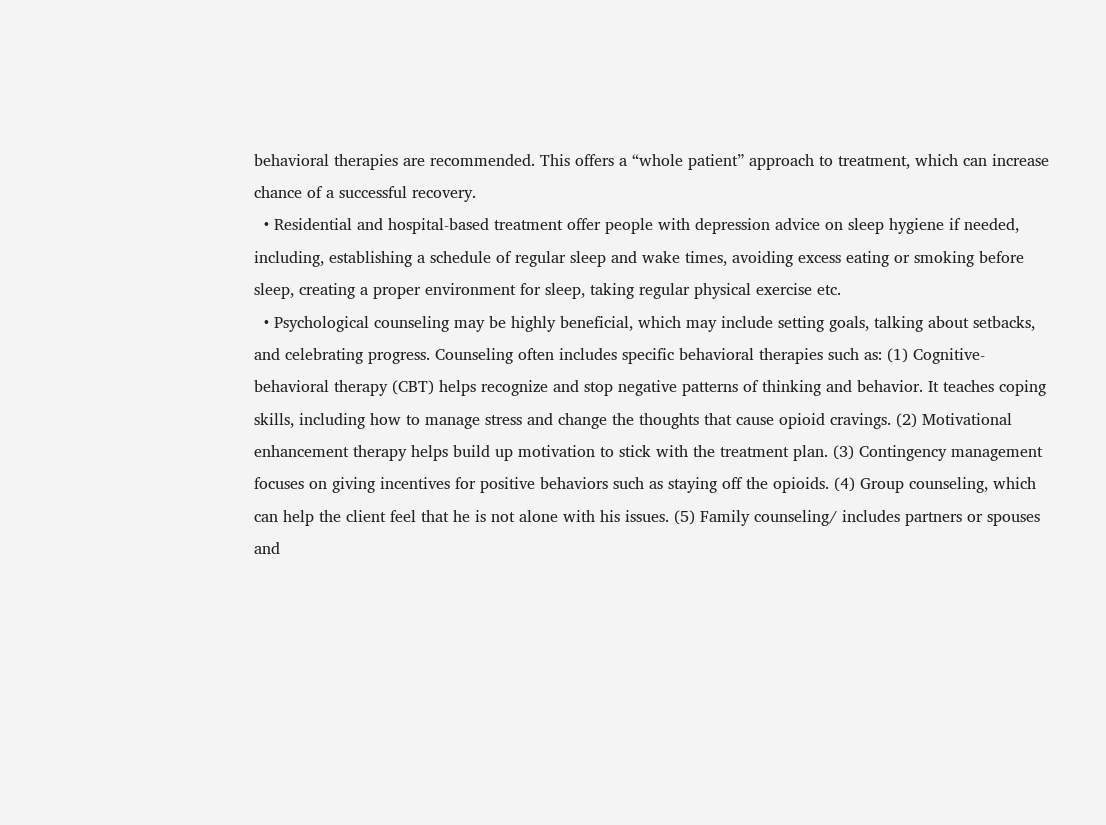behavioral therapies are recommended. This offers a “whole patient” approach to treatment, which can increase chance of a successful recovery.
  • Residential and hospital-based treatment offer people with depression advice on sleep hygiene if needed, including, establishing a schedule of regular sleep and wake times, avoiding excess eating or smoking before sleep, creating a proper environment for sleep, taking regular physical exercise etc.
  • Psychological counseling may be highly beneficial, which may include setting goals, talking about setbacks, and celebrating progress. Counseling often includes specific behavioral therapies such as: (1) Cognitive-behavioral therapy (CBT) helps recognize and stop negative patterns of thinking and behavior. It teaches coping skills, including how to manage stress and change the thoughts that cause opioid cravings. (2) Motivational enhancement therapy helps build up motivation to stick with the treatment plan. (3) Contingency management focuses on giving incentives for positive behaviors such as staying off the opioids. (4) Group counseling, which can help the client feel that he is not alone with his issues. (5) Family counseling/ includes partners or spouses and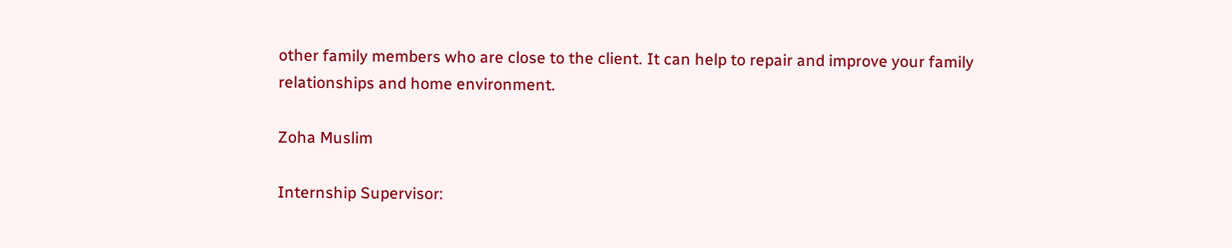other family members who are close to the client. It can help to repair and improve your family relationships and home environment.

Zoha Muslim

Internship Supervisor: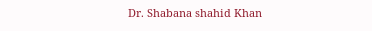Dr. Shabana shahid Khan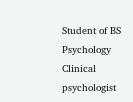Student of BS Psychology Clinical psychologist